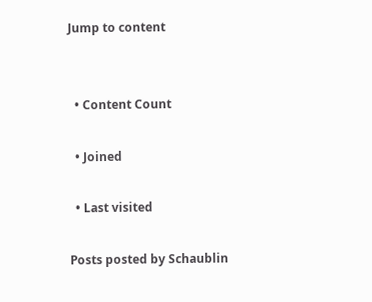Jump to content


  • Content Count

  • Joined

  • Last visited

Posts posted by Schaublin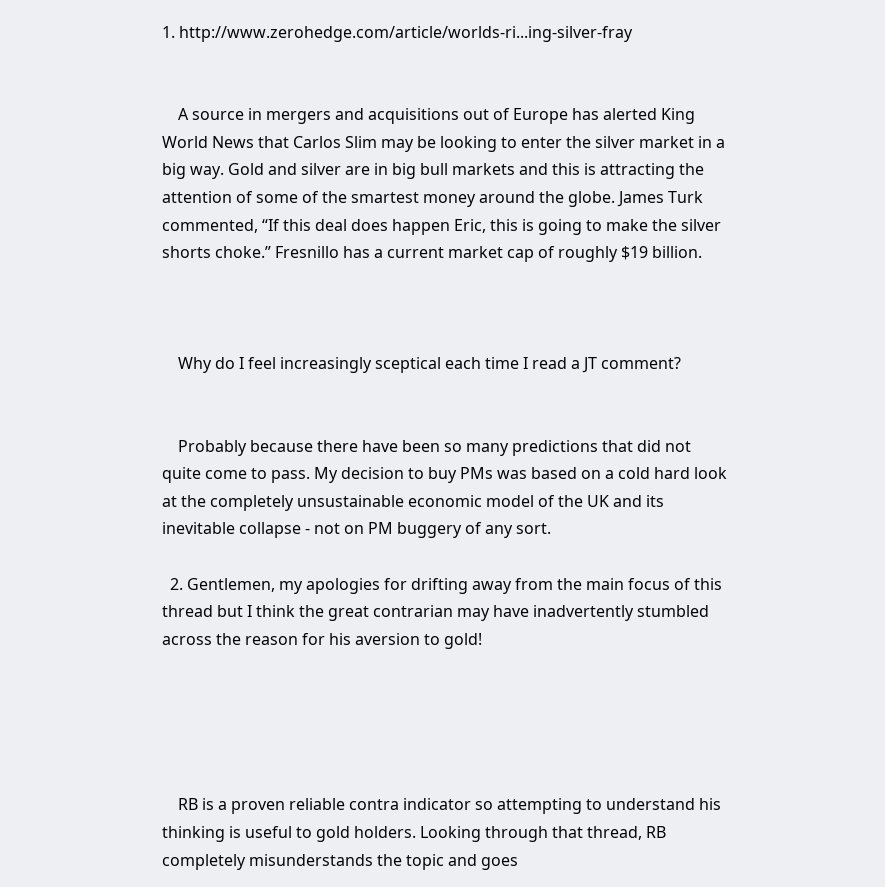1. http://www.zerohedge.com/article/worlds-ri...ing-silver-fray


    A source in mergers and acquisitions out of Europe has alerted King World News that Carlos Slim may be looking to enter the silver market in a big way. Gold and silver are in big bull markets and this is attracting the attention of some of the smartest money around the globe. James Turk commented, “If this deal does happen Eric, this is going to make the silver shorts choke.” Fresnillo has a current market cap of roughly $19 billion.



    Why do I feel increasingly sceptical each time I read a JT comment?


    Probably because there have been so many predictions that did not quite come to pass. My decision to buy PMs was based on a cold hard look at the completely unsustainable economic model of the UK and its inevitable collapse - not on PM buggery of any sort.

  2. Gentlemen, my apologies for drifting away from the main focus of this thread but I think the great contrarian may have inadvertently stumbled across the reason for his aversion to gold!





    RB is a proven reliable contra indicator so attempting to understand his thinking is useful to gold holders. Looking through that thread, RB completely misunderstands the topic and goes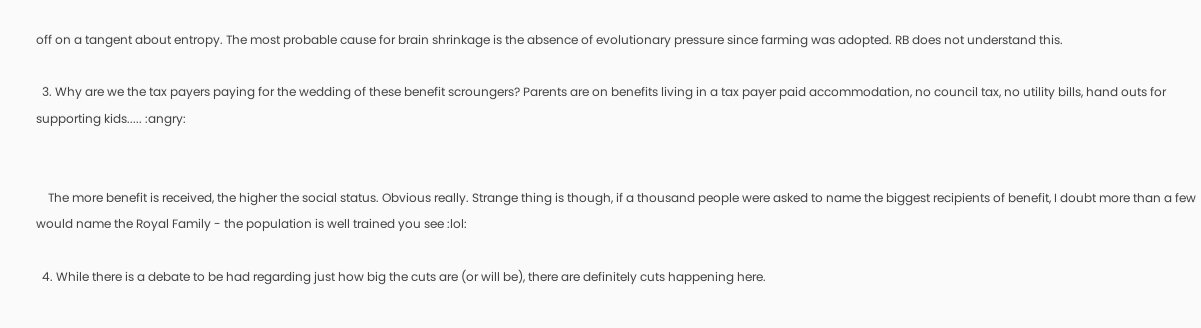off on a tangent about entropy. The most probable cause for brain shrinkage is the absence of evolutionary pressure since farming was adopted. RB does not understand this.

  3. Why are we the tax payers paying for the wedding of these benefit scroungers? Parents are on benefits living in a tax payer paid accommodation, no council tax, no utility bills, hand outs for supporting kids..... :angry:


    The more benefit is received, the higher the social status. Obvious really. Strange thing is though, if a thousand people were asked to name the biggest recipients of benefit, I doubt more than a few would name the Royal Family - the population is well trained you see :lol:

  4. While there is a debate to be had regarding just how big the cuts are (or will be), there are definitely cuts happening here.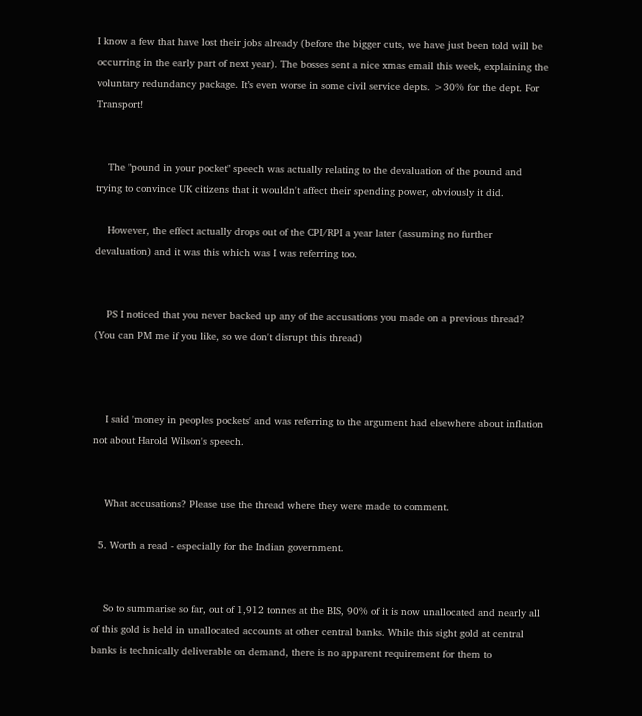I know a few that have lost their jobs already (before the bigger cuts, we have just been told will be occurring in the early part of next year). The bosses sent a nice xmas email this week, explaining the voluntary redundancy package. It’s even worse in some civil service depts. >30% for the dept. For Transport!


    The "pound in your pocket" speech was actually relating to the devaluation of the pound and trying to convince UK citizens that it wouldn't affect their spending power, obviously it did.

    However, the effect actually drops out of the CPI/RPI a year later (assuming no further devaluation) and it was this which was I was referring too.


    PS I noticed that you never backed up any of the accusations you made on a previous thread? (You can PM me if you like, so we don't disrupt this thread)



    I said 'money in peoples pockets' and was referring to the argument had elsewhere about inflation not about Harold Wilson's speech.


    What accusations? Please use the thread where they were made to comment.

  5. Worth a read - especially for the Indian government.


    So to summarise so far, out of 1,912 tonnes at the BIS, 90% of it is now unallocated and nearly all of this gold is held in unallocated accounts at other central banks. While this sight gold at central banks is technically deliverable on demand, there is no apparent requirement for them to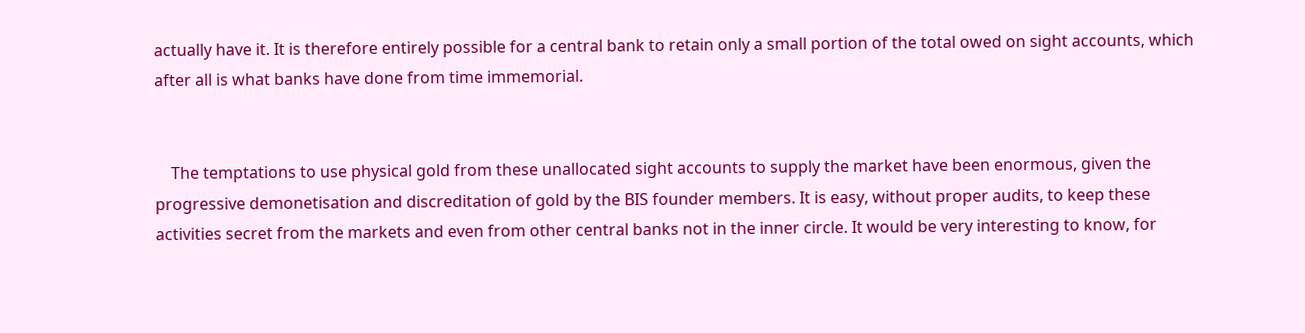actually have it. It is therefore entirely possible for a central bank to retain only a small portion of the total owed on sight accounts, which after all is what banks have done from time immemorial.


    The temptations to use physical gold from these unallocated sight accounts to supply the market have been enormous, given the progressive demonetisation and discreditation of gold by the BIS founder members. It is easy, without proper audits, to keep these activities secret from the markets and even from other central banks not in the inner circle. It would be very interesting to know, for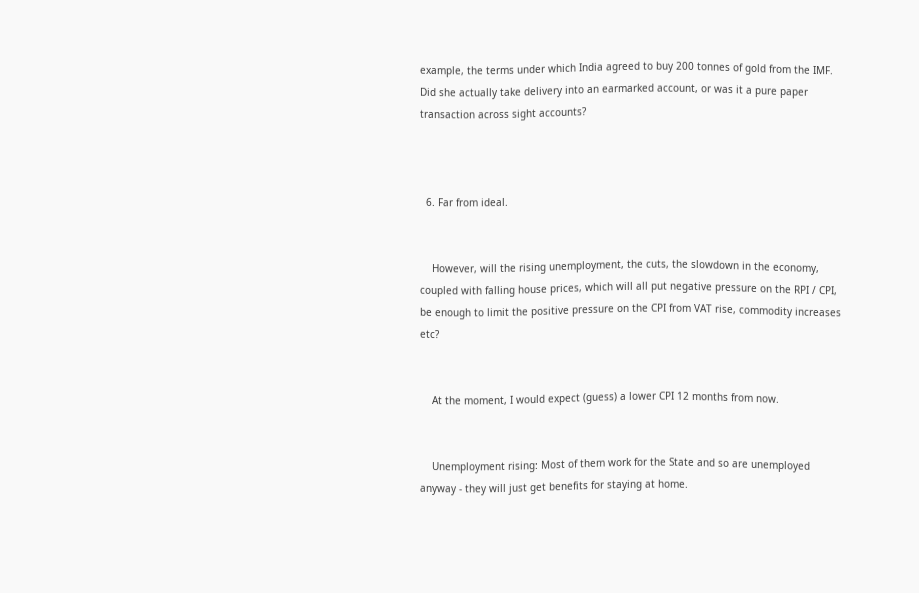example, the terms under which India agreed to buy 200 tonnes of gold from the IMF. Did she actually take delivery into an earmarked account, or was it a pure paper transaction across sight accounts?



  6. Far from ideal.


    However, will the rising unemployment, the cuts, the slowdown in the economy, coupled with falling house prices, which will all put negative pressure on the RPI / CPI, be enough to limit the positive pressure on the CPI from VAT rise, commodity increases etc?


    At the moment, I would expect (guess) a lower CPI 12 months from now.


    Unemployment rising: Most of them work for the State and so are unemployed anyway - they will just get benefits for staying at home.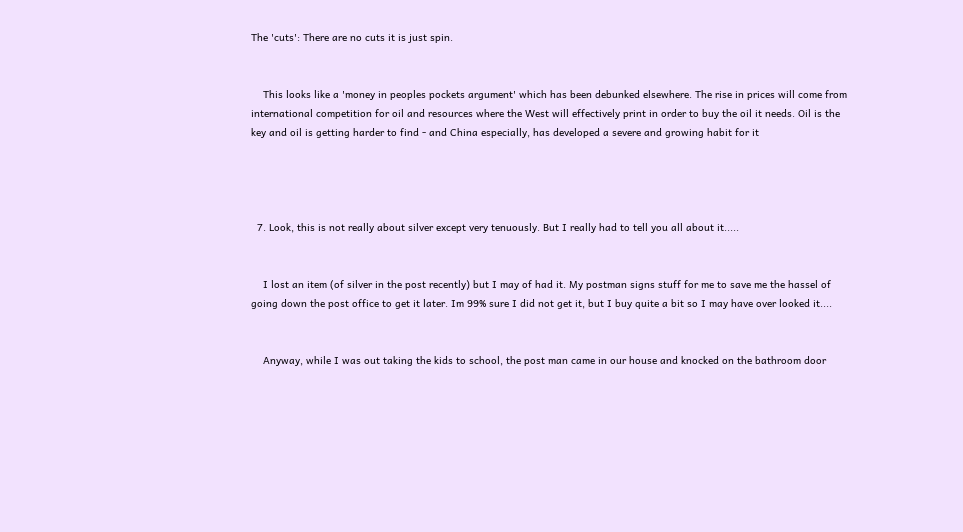The 'cuts': There are no cuts it is just spin.


    This looks like a 'money in peoples pockets argument' which has been debunked elsewhere. The rise in prices will come from international competition for oil and resources where the West will effectively print in order to buy the oil it needs. Oil is the key and oil is getting harder to find - and China especially, has developed a severe and growing habit for it




  7. Look, this is not really about silver except very tenuously. But I really had to tell you all about it.....


    I lost an item (of silver in the post recently) but I may of had it. My postman signs stuff for me to save me the hassel of going down the post office to get it later. Im 99% sure I did not get it, but I buy quite a bit so I may have over looked it....


    Anyway, while I was out taking the kids to school, the post man came in our house and knocked on the bathroom door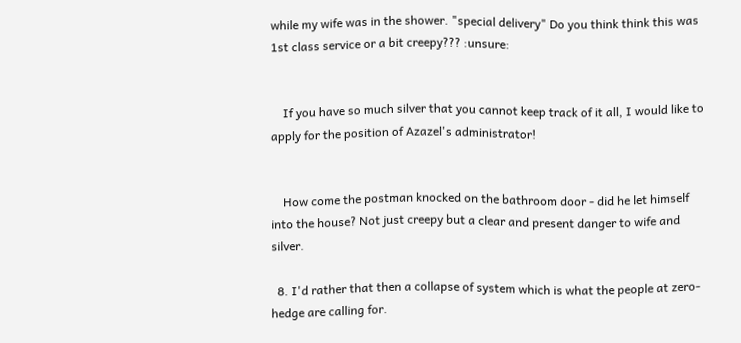while my wife was in the shower. "special delivery" Do you think think this was 1st class service or a bit creepy??? :unsure:


    If you have so much silver that you cannot keep track of it all, I would like to apply for the position of Azazel's administrator!


    How come the postman knocked on the bathroom door - did he let himself into the house? Not just creepy but a clear and present danger to wife and silver.

  8. I'd rather that then a collapse of system which is what the people at zero-hedge are calling for.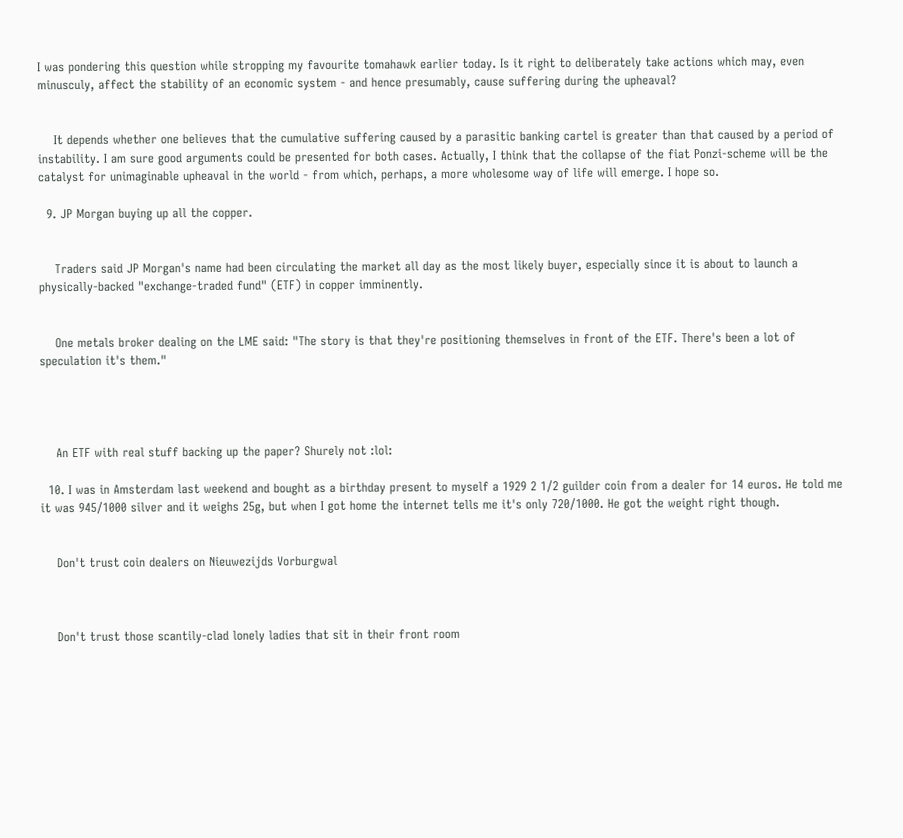I was pondering this question while stropping my favourite tomahawk earlier today. Is it right to deliberately take actions which may, even minusculy, affect the stability of an economic system - and hence presumably, cause suffering during the upheaval?


    It depends whether one believes that the cumulative suffering caused by a parasitic banking cartel is greater than that caused by a period of instability. I am sure good arguments could be presented for both cases. Actually, I think that the collapse of the fiat Ponzi-scheme will be the catalyst for unimaginable upheaval in the world - from which, perhaps, a more wholesome way of life will emerge. I hope so.

  9. JP Morgan buying up all the copper.


    Traders said JP Morgan's name had been circulating the market all day as the most likely buyer, especially since it is about to launch a physically-backed "exchange-traded fund" (ETF) in copper imminently.


    One metals broker dealing on the LME said: "The story is that they're positioning themselves in front of the ETF. There's been a lot of speculation it's them."




    An ETF with real stuff backing up the paper? Shurely not :lol:

  10. I was in Amsterdam last weekend and bought as a birthday present to myself a 1929 2 1/2 guilder coin from a dealer for 14 euros. He told me it was 945/1000 silver and it weighs 25g, but when I got home the internet tells me it's only 720/1000. He got the weight right though.


    Don't trust coin dealers on Nieuwezijds Vorburgwal



    Don't trust those scantily-clad lonely ladies that sit in their front room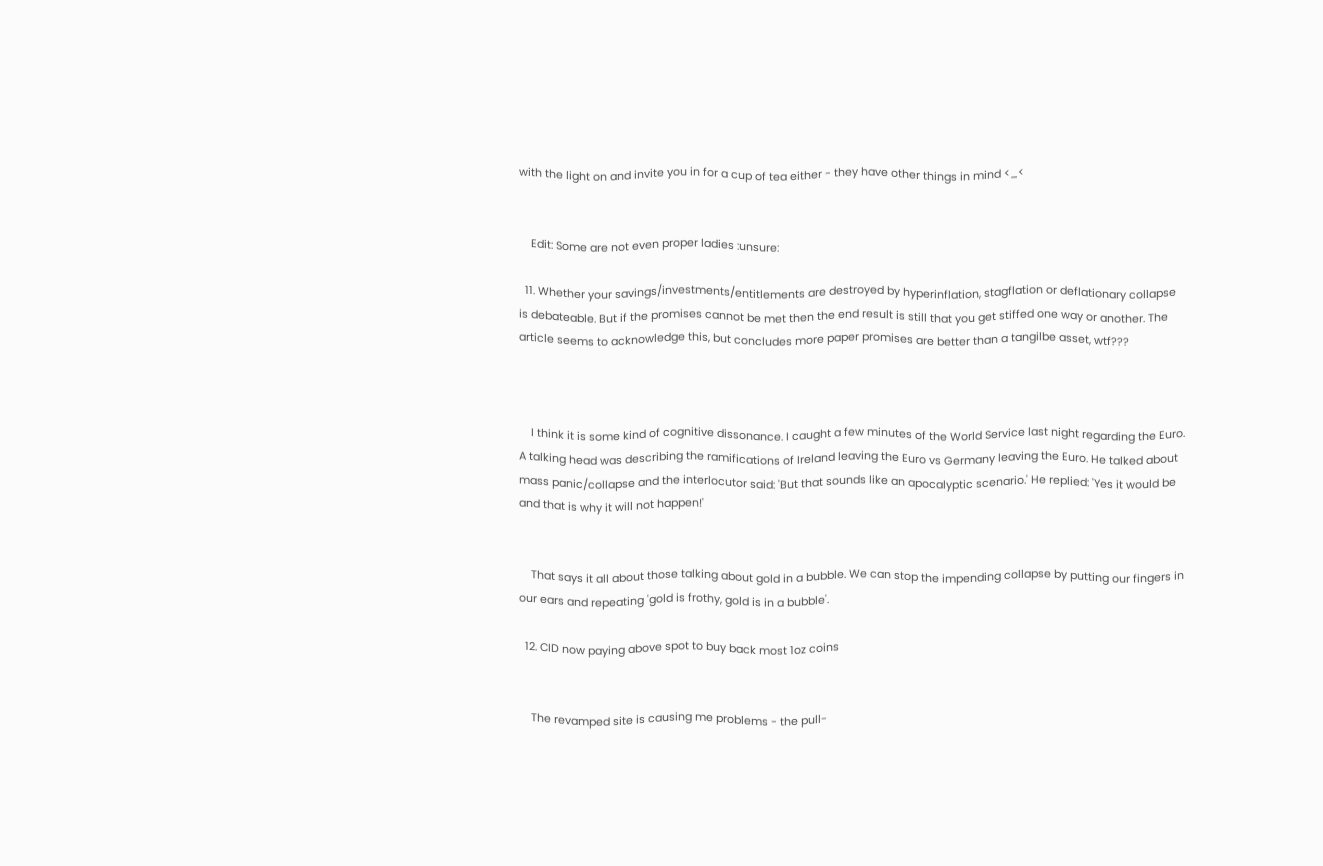with the light on and invite you in for a cup of tea either - they have other things in mind <_<


    Edit: Some are not even proper ladies :unsure:

  11. Whether your savings/investments/entitlements are destroyed by hyperinflation, stagflation or deflationary collapse is debateable. But if the promises cannot be met then the end result is still that you get stiffed one way or another. The article seems to acknowledge this, but concludes more paper promises are better than a tangilbe asset, wtf???



    I think it is some kind of cognitive dissonance. I caught a few minutes of the World Service last night regarding the Euro. A talking head was describing the ramifications of Ireland leaving the Euro vs Germany leaving the Euro. He talked about mass panic/collapse and the interlocutor said: 'But that sounds like an apocalyptic scenario.' He replied: 'Yes it would be and that is why it will not happen!'


    That says it all about those talking about gold in a bubble. We can stop the impending collapse by putting our fingers in our ears and repeating 'gold is frothy, gold is in a bubble'.

  12. CID now paying above spot to buy back most 1oz coins


    The revamped site is causing me problems - the pull-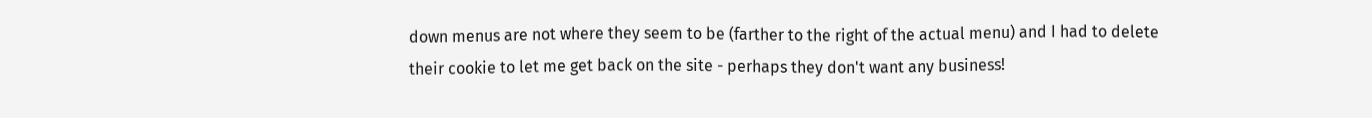down menus are not where they seem to be (farther to the right of the actual menu) and I had to delete their cookie to let me get back on the site - perhaps they don't want any business!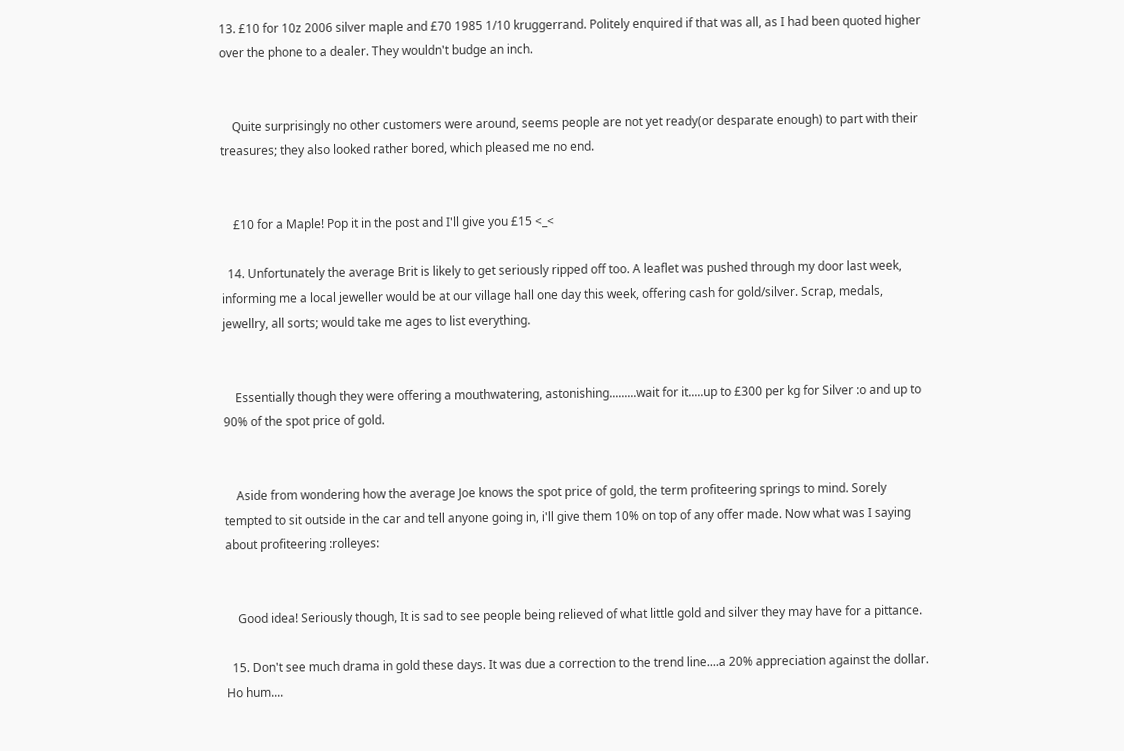13. £10 for 10z 2006 silver maple and £70 1985 1/10 kruggerrand. Politely enquired if that was all, as I had been quoted higher over the phone to a dealer. They wouldn't budge an inch.


    Quite surprisingly no other customers were around, seems people are not yet ready(or desparate enough) to part with their treasures; they also looked rather bored, which pleased me no end.


    £10 for a Maple! Pop it in the post and I'll give you £15 <_<

  14. Unfortunately the average Brit is likely to get seriously ripped off too. A leaflet was pushed through my door last week, informing me a local jeweller would be at our village hall one day this week, offering cash for gold/silver. Scrap, medals, jewellry, all sorts; would take me ages to list everything.


    Essentially though they were offering a mouthwatering, astonishing.........wait for it.....up to £300 per kg for Silver :o and up to 90% of the spot price of gold.


    Aside from wondering how the average Joe knows the spot price of gold, the term profiteering springs to mind. Sorely tempted to sit outside in the car and tell anyone going in, i'll give them 10% on top of any offer made. Now what was I saying about profiteering :rolleyes:


    Good idea! Seriously though, It is sad to see people being relieved of what little gold and silver they may have for a pittance.

  15. Don't see much drama in gold these days. It was due a correction to the trend line....a 20% appreciation against the dollar. Ho hum....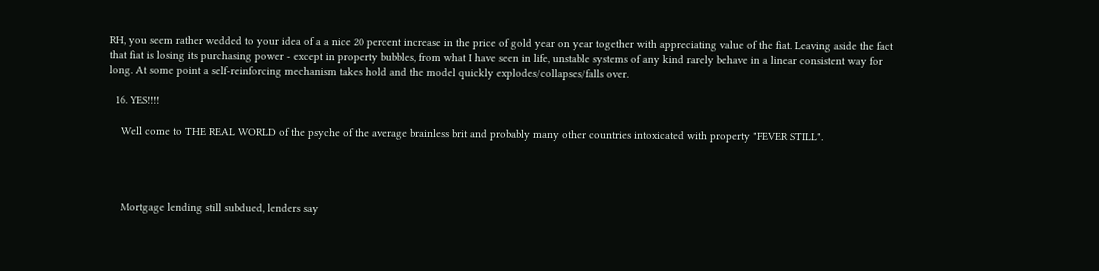RH, you seem rather wedded to your idea of a a nice 20 percent increase in the price of gold year on year together with appreciating value of the fiat. Leaving aside the fact that fiat is losing its purchasing power - except in property bubbles, from what I have seen in life, unstable systems of any kind rarely behave in a linear consistent way for long. At some point a self-reinforcing mechanism takes hold and the model quickly explodes/collapses/falls over.

  16. YES!!!!

    Well come to THE REAL WORLD of the psyche of the average brainless brit and probably many other countries intoxicated with property "FEVER STILL".




    Mortgage lending still subdued, lenders say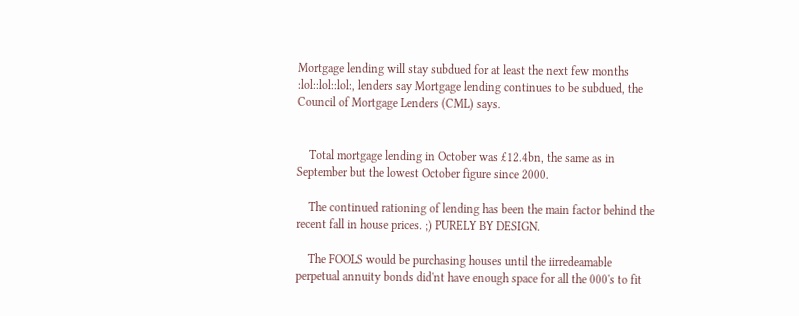Mortgage lending will stay subdued for at least the next few months :lol::lol::lol:, lenders say Mortgage lending continues to be subdued, the Council of Mortgage Lenders (CML) says.


    Total mortgage lending in October was £12.4bn, the same as in September but the lowest October figure since 2000.

    The continued rationing of lending has been the main factor behind the recent fall in house prices. ;) PURELY BY DESIGN.

    The FOOLS would be purchasing houses until the iirredeamable perpetual annuity bonds did'nt have enough space for all the 000's to fit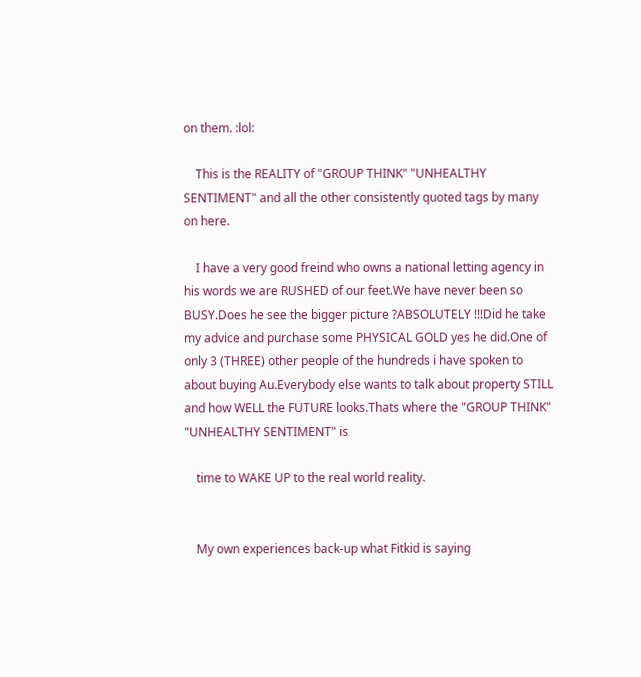on them. :lol:

    This is the REALITY of "GROUP THINK" "UNHEALTHY SENTIMENT" and all the other consistently quoted tags by many on here.

    I have a very good freind who owns a national letting agency in his words we are RUSHED of our feet.We have never been so BUSY.Does he see the bigger picture ?ABSOLUTELY !!!Did he take my advice and purchase some PHYSICAL GOLD yes he did.One of only 3 (THREE) other people of the hundreds i have spoken to about buying Au.Everybody else wants to talk about property STILL and how WELL the FUTURE looks.Thats where the "GROUP THINK" "UNHEALTHY SENTIMENT" is

    time to WAKE UP to the real world reality.


    My own experiences back-up what Fitkid is saying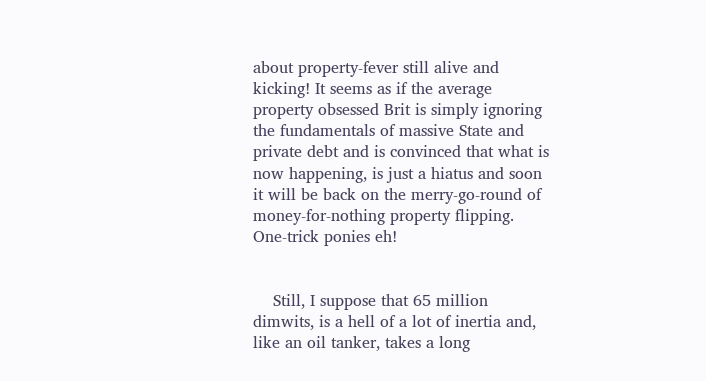about property-fever still alive and kicking! It seems as if the average property obsessed Brit is simply ignoring the fundamentals of massive State and private debt and is convinced that what is now happening, is just a hiatus and soon it will be back on the merry-go-round of money-for-nothing property flipping. One-trick ponies eh!


    Still, I suppose that 65 million dimwits, is a hell of a lot of inertia and, like an oil tanker, takes a long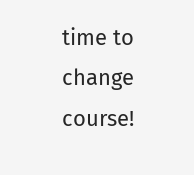time to change course!